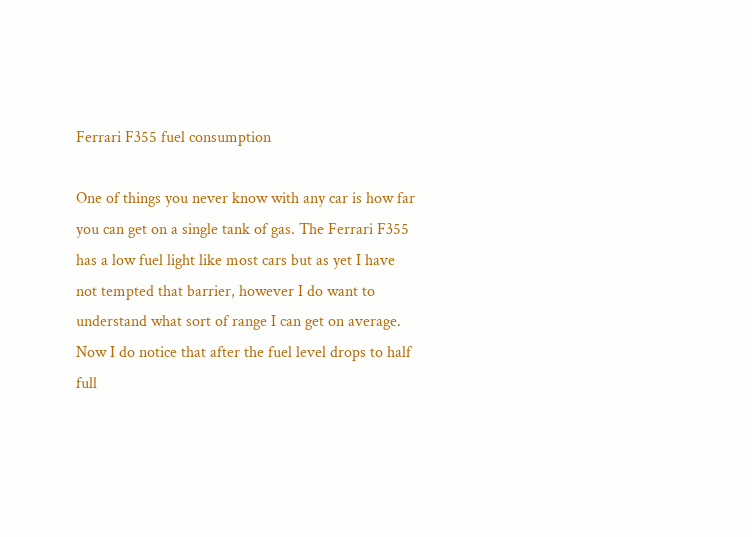Ferrari F355 fuel consumption

One of things you never know with any car is how far you can get on a single tank of gas. The Ferrari F355 has a low fuel light like most cars but as yet I have not tempted that barrier, however I do want to understand what sort of range I can get on average.
Now I do notice that after the fuel level drops to half full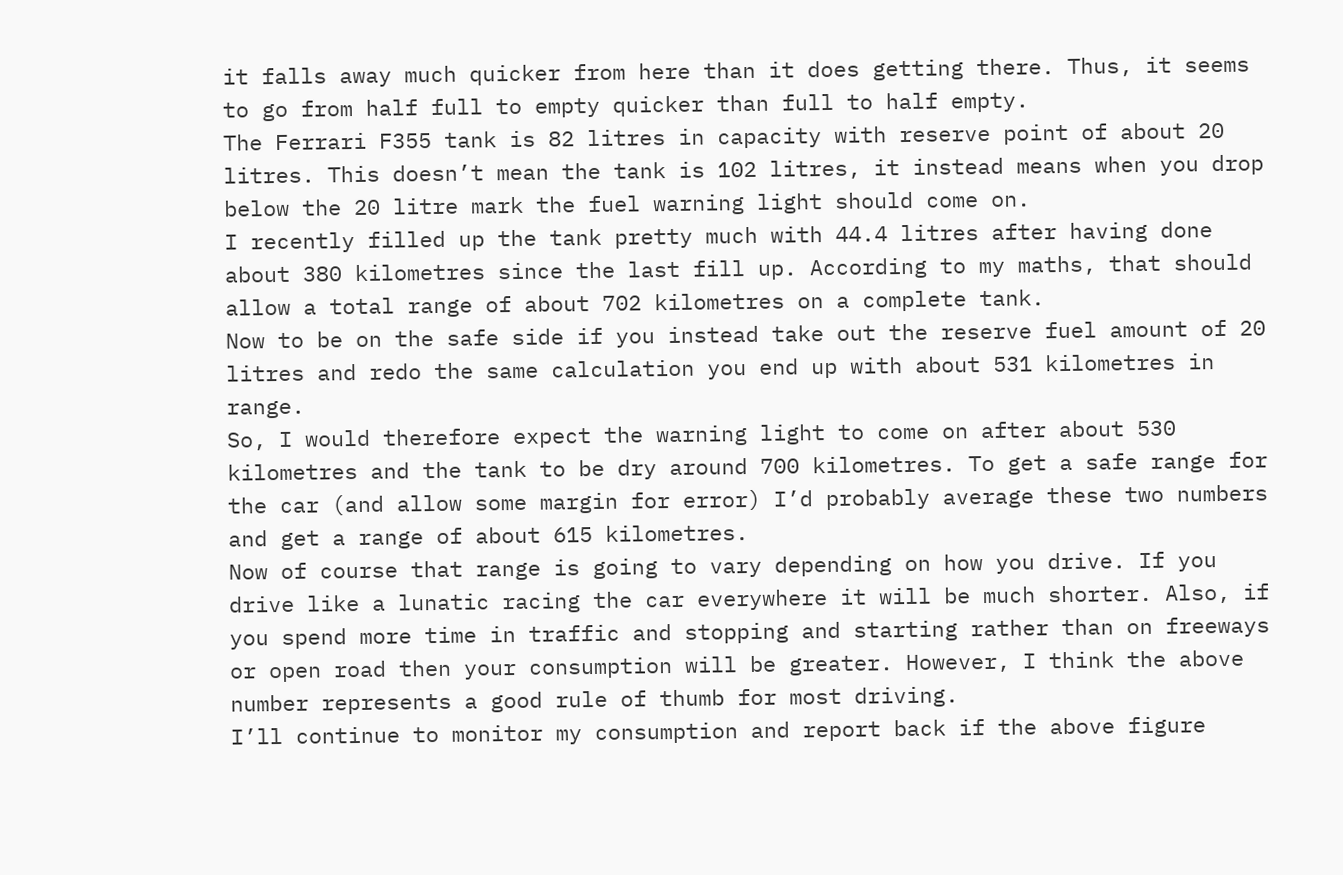it falls away much quicker from here than it does getting there. Thus, it seems to go from half full to empty quicker than full to half empty.
The Ferrari F355 tank is 82 litres in capacity with reserve point of about 20 litres. This doesn’t mean the tank is 102 litres, it instead means when you drop below the 20 litre mark the fuel warning light should come on.
I recently filled up the tank pretty much with 44.4 litres after having done about 380 kilometres since the last fill up. According to my maths, that should allow a total range of about 702 kilometres on a complete tank.
Now to be on the safe side if you instead take out the reserve fuel amount of 20 litres and redo the same calculation you end up with about 531 kilometres in range.
So, I would therefore expect the warning light to come on after about 530 kilometres and the tank to be dry around 700 kilometres. To get a safe range for the car (and allow some margin for error) I’d probably average these two numbers and get a range of about 615 kilometres.
Now of course that range is going to vary depending on how you drive. If you drive like a lunatic racing the car everywhere it will be much shorter. Also, if you spend more time in traffic and stopping and starting rather than on freeways or open road then your consumption will be greater. However, I think the above number represents a good rule of thumb for most driving.
I’ll continue to monitor my consumption and report back if the above figure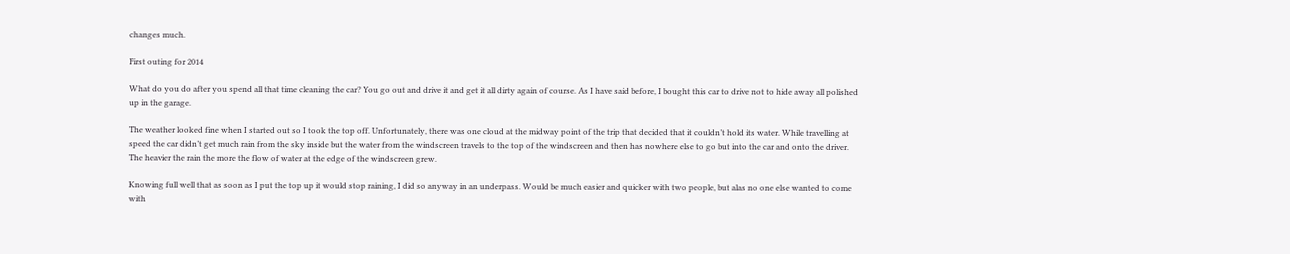changes much.

First outing for 2014

What do you do after you spend all that time cleaning the car? You go out and drive it and get it all dirty again of course. As I have said before, I bought this car to drive not to hide away all polished up in the garage.

The weather looked fine when I started out so I took the top off. Unfortunately, there was one cloud at the midway point of the trip that decided that it couldn’t hold its water. While travelling at speed the car didn’t get much rain from the sky inside but the water from the windscreen travels to the top of the windscreen and then has nowhere else to go but into the car and onto the driver. The heavier the rain the more the flow of water at the edge of the windscreen grew.

Knowing full well that as soon as I put the top up it would stop raining, I did so anyway in an underpass. Would be much easier and quicker with two people, but alas no one else wanted to come with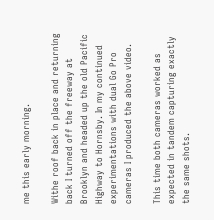me this early morning.

Withe roof back in place and returning back I turned off the freeway at Brooklyn and headed up the old Pacific Highway to Hornsby. In my continued experimentations with dual Go Pro cameras I produced the above video.

This time both cameras worked as expected in tandem capturing exactly the same shots.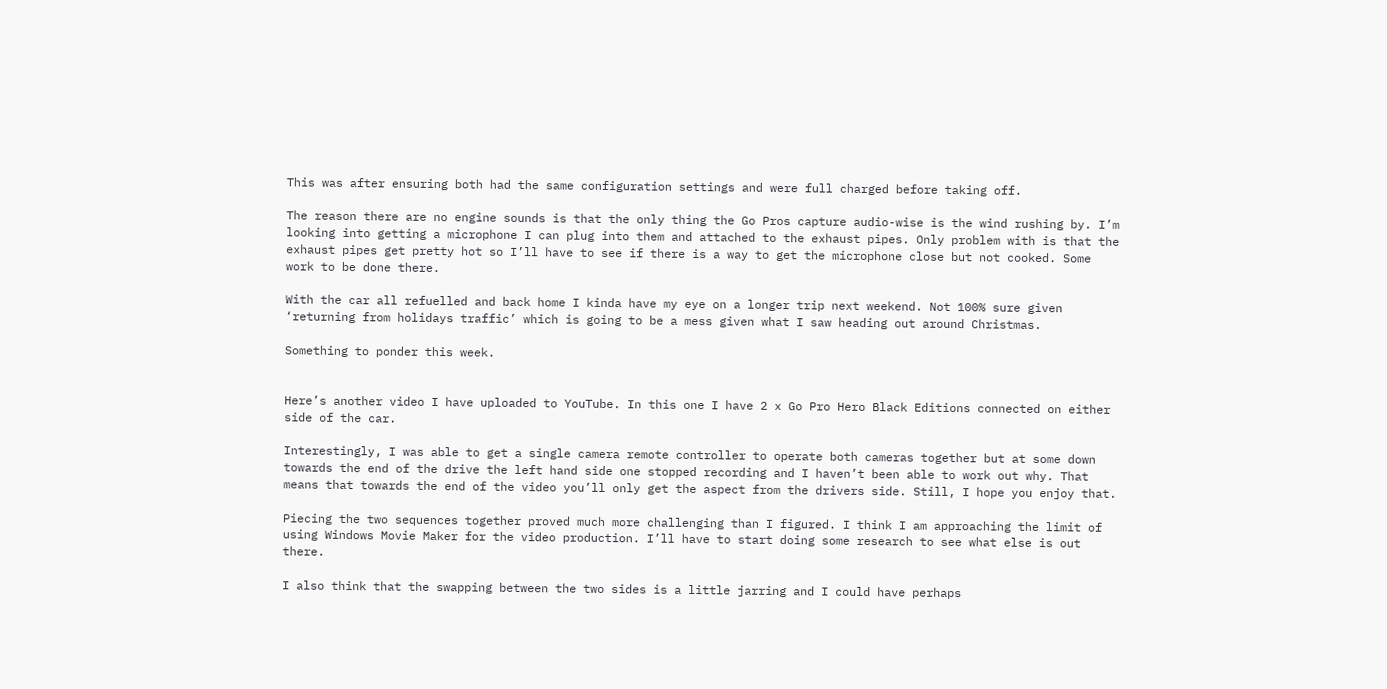This was after ensuring both had the same configuration settings and were full charged before taking off.

The reason there are no engine sounds is that the only thing the Go Pros capture audio-wise is the wind rushing by. I’m looking into getting a microphone I can plug into them and attached to the exhaust pipes. Only problem with is that the exhaust pipes get pretty hot so I’ll have to see if there is a way to get the microphone close but not cooked. Some work to be done there.

With the car all refuelled and back home I kinda have my eye on a longer trip next weekend. Not 100% sure given ‘returning from holidays traffic’ which is going to be a mess given what I saw heading out around Christmas.

Something to ponder this week.


Here’s another video I have uploaded to YouTube. In this one I have 2 x Go Pro Hero Black Editions connected on either side of the car.

Interestingly, I was able to get a single camera remote controller to operate both cameras together but at some down towards the end of the drive the left hand side one stopped recording and I haven’t been able to work out why. That means that towards the end of the video you’ll only get the aspect from the drivers side. Still, I hope you enjoy that.

Piecing the two sequences together proved much more challenging than I figured. I think I am approaching the limit of using Windows Movie Maker for the video production. I’ll have to start doing some research to see what else is out there.

I also think that the swapping between the two sides is a little jarring and I could have perhaps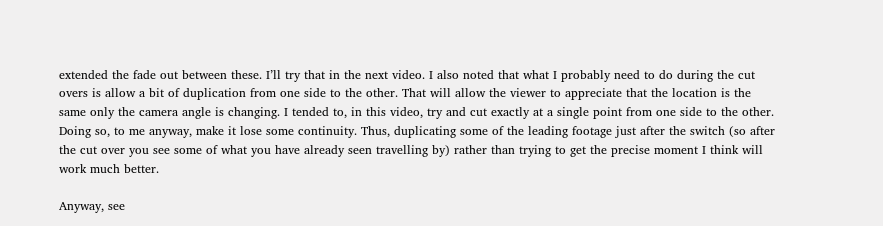extended the fade out between these. I’ll try that in the next video. I also noted that what I probably need to do during the cut overs is allow a bit of duplication from one side to the other. That will allow the viewer to appreciate that the location is the same only the camera angle is changing. I tended to, in this video, try and cut exactly at a single point from one side to the other. Doing so, to me anyway, make it lose some continuity. Thus, duplicating some of the leading footage just after the switch (so after the cut over you see some of what you have already seen travelling by) rather than trying to get the precise moment I think will work much better.

Anyway, see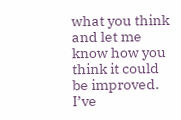what you think and let me know how you think it could be improved. I’ve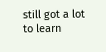still got a lot to learn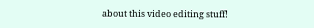about this video editing stuff!